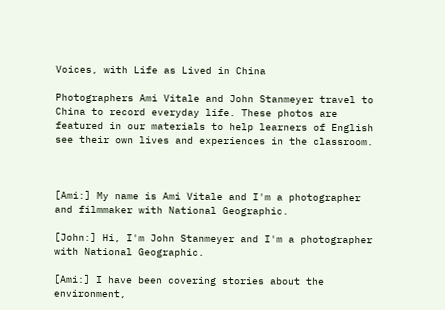Voices, with Life as Lived in China

Photographers Ami Vitale and John Stanmeyer travel to China to record everyday life. These photos are featured in our materials to help learners of English see their own lives and experiences in the classroom.



[Ami:] My name is Ami Vitale and I'm a photographer and filmmaker with National Geographic.

[John:] Hi, I'm John Stanmeyer and I'm a photographer with National Geographic.

[Ami:] I have been covering stories about the environment,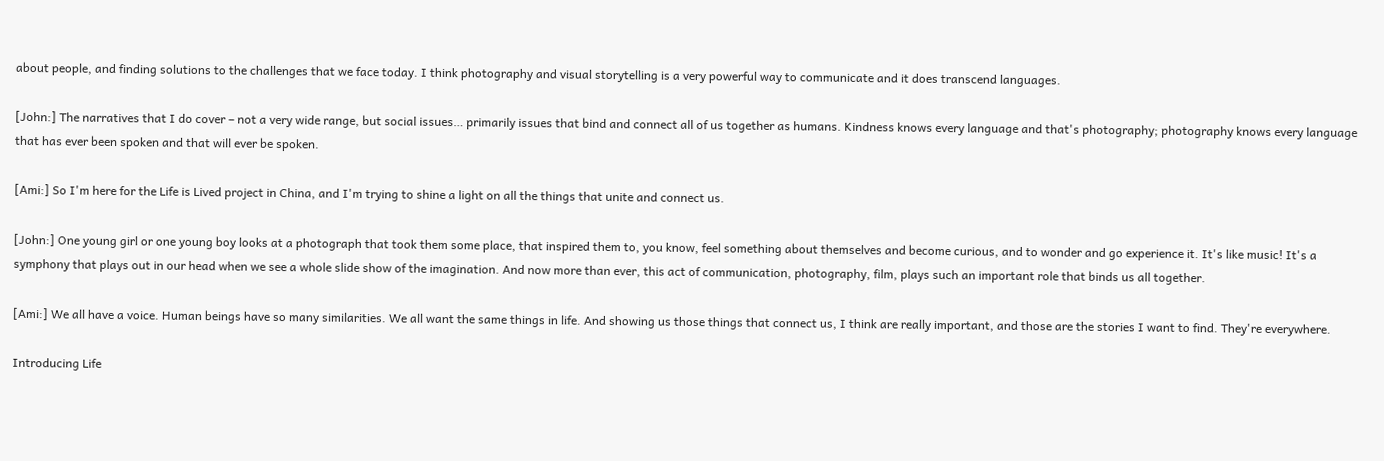about people, and finding solutions to the challenges that we face today. I think photography and visual storytelling is a very powerful way to communicate and it does transcend languages.

[John:] The narratives that I do cover – not a very wide range, but social issues… primarily issues that bind and connect all of us together as humans. Kindness knows every language and that's photography; photography knows every language that has ever been spoken and that will ever be spoken.

[Ami:] So I'm here for the Life is Lived project in China, and I'm trying to shine a light on all the things that unite and connect us.

[John:] One young girl or one young boy looks at a photograph that took them some place, that inspired them to, you know, feel something about themselves and become curious, and to wonder and go experience it. It's like music! It's a symphony that plays out in our head when we see a whole slide show of the imagination. And now more than ever, this act of communication, photography, film, plays such an important role that binds us all together.

[Ami:] We all have a voice. Human beings have so many similarities. We all want the same things in life. And showing us those things that connect us, I think are really important, and those are the stories I want to find. They're everywhere.

Introducing Life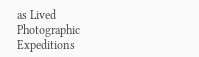as Lived Photographic Expeditions